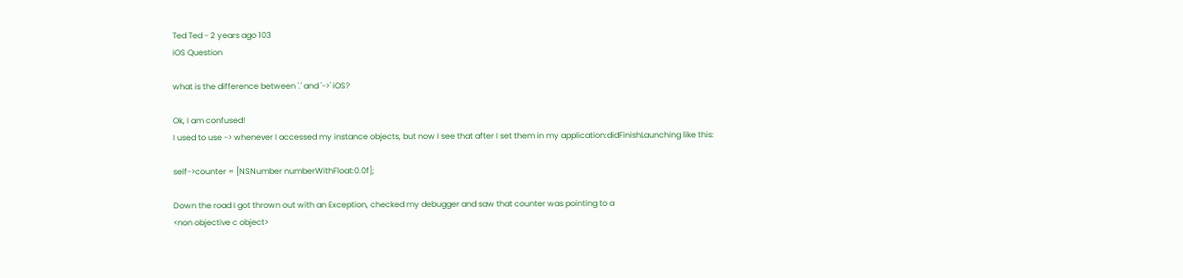Ted Ted - 2 years ago 103
iOS Question

what is the difference between '.' and '->' iOS?

Ok, I am confused!
I used to use -> whenever I accessed my instance objects, but now I see that after I set them in my application:didFinishLaunching like this:

self->counter = [NSNumber numberWithFloat:0.0f];

Down the road I got thrown out with an Exception, checked my debugger and saw that counter was pointing to a
<non objective c object>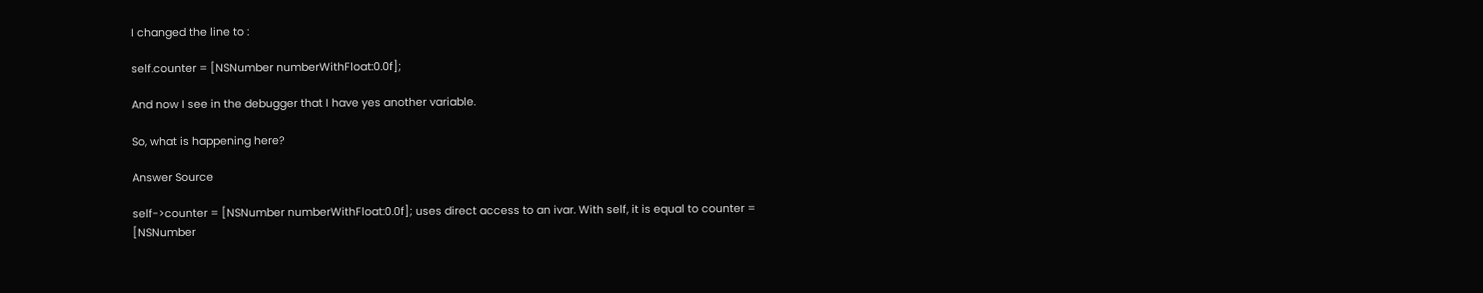I changed the line to :

self.counter = [NSNumber numberWithFloat:0.0f];

And now I see in the debugger that I have yes another variable.

So, what is happening here?

Answer Source

self->counter = [NSNumber numberWithFloat:0.0f]; uses direct access to an ivar. With self, it is equal to counter = [NSNumber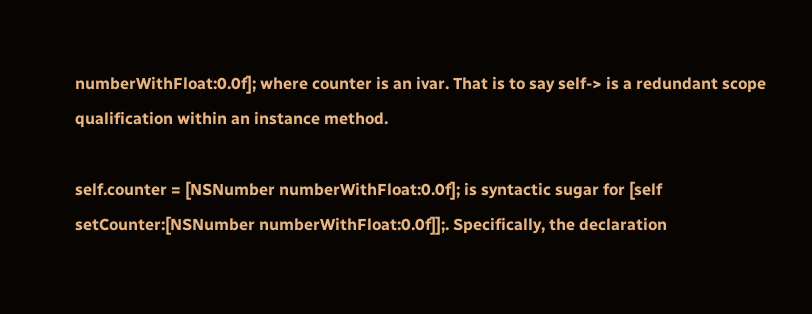numberWithFloat:0.0f]; where counter is an ivar. That is to say self-> is a redundant scope qualification within an instance method.

self.counter = [NSNumber numberWithFloat:0.0f]; is syntactic sugar for [self setCounter:[NSNumber numberWithFloat:0.0f]];. Specifically, the declaration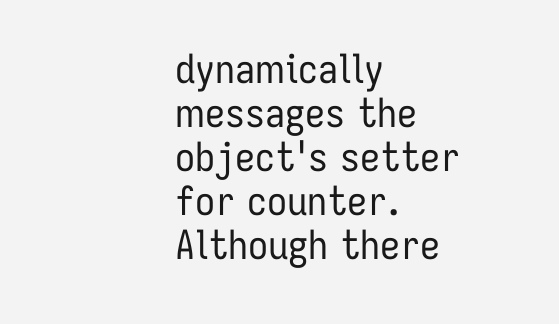dynamically messages the object's setter for counter. Although there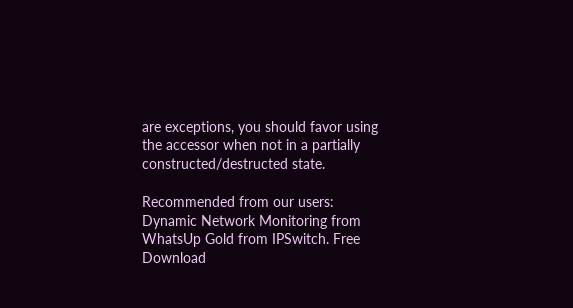are exceptions, you should favor using the accessor when not in a partially constructed/destructed state.

Recommended from our users: Dynamic Network Monitoring from WhatsUp Gold from IPSwitch. Free Download